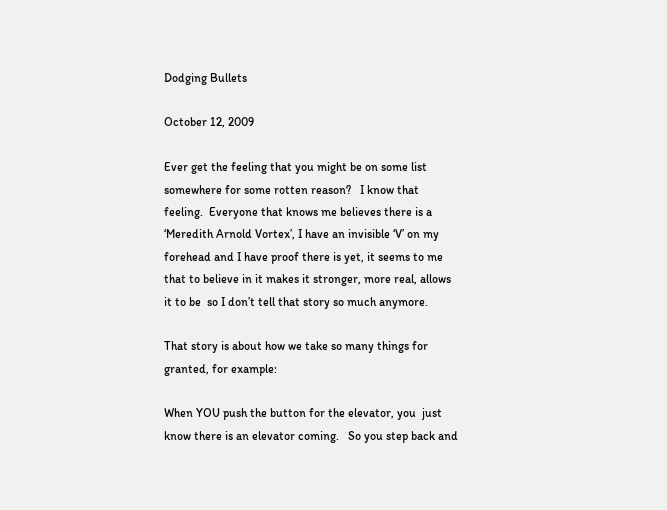Dodging Bullets

October 12, 2009

Ever get the feeling that you might be on some list somewhere for some rotten reason?   I know that feeling.  Everyone that knows me believes there is a ‘Meredith Arnold Vortex’, I have an invisible ‘V’ on my forehead and I have proof there is yet, it seems to me that to believe in it makes it stronger, more real, allows it to be  so I don’t tell that story so much anymore.

That story is about how we take so many things for granted, for example:

When YOU push the button for the elevator, you  just know there is an elevator coming.   So you step back and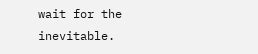wait for the inevitable.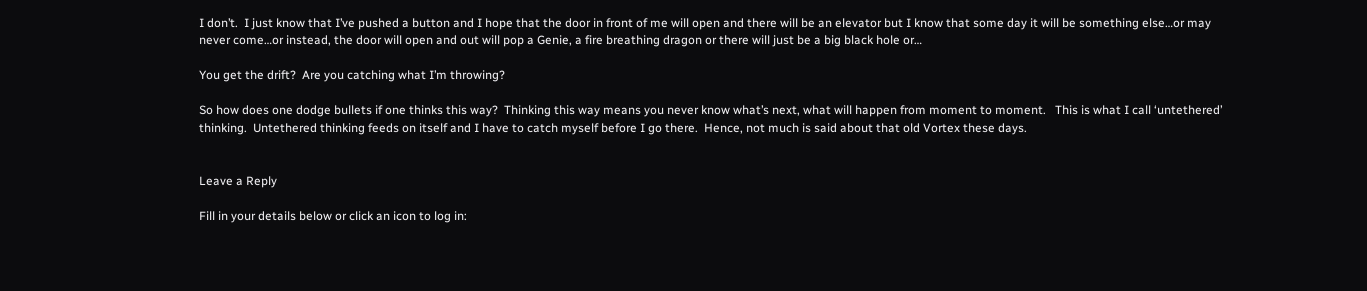I don’t.  I just know that I’ve pushed a button and I hope that the door in front of me will open and there will be an elevator but I know that some day it will be something else…or may never come…or instead, the door will open and out will pop a Genie, a fire breathing dragon or there will just be a big black hole or…

You get the drift?  Are you catching what I’m throwing?

So how does one dodge bullets if one thinks this way?  Thinking this way means you never know what’s next, what will happen from moment to moment.   This is what I call ‘untethered’ thinking.  Untethered thinking feeds on itself and I have to catch myself before I go there.  Hence, not much is said about that old Vortex these days.


Leave a Reply

Fill in your details below or click an icon to log in: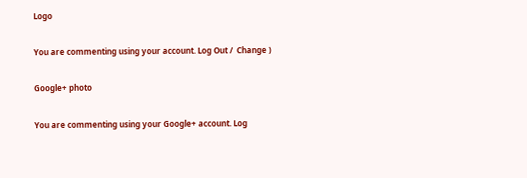Logo

You are commenting using your account. Log Out /  Change )

Google+ photo

You are commenting using your Google+ account. Log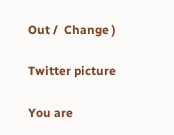Out /  Change )

Twitter picture

You are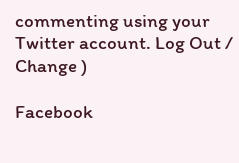commenting using your Twitter account. Log Out /  Change )

Facebook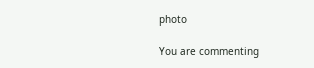photo

You are commenting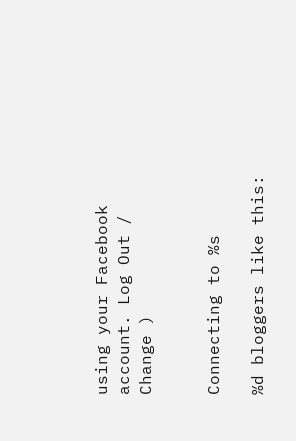using your Facebook account. Log Out /  Change )


Connecting to %s

%d bloggers like this: